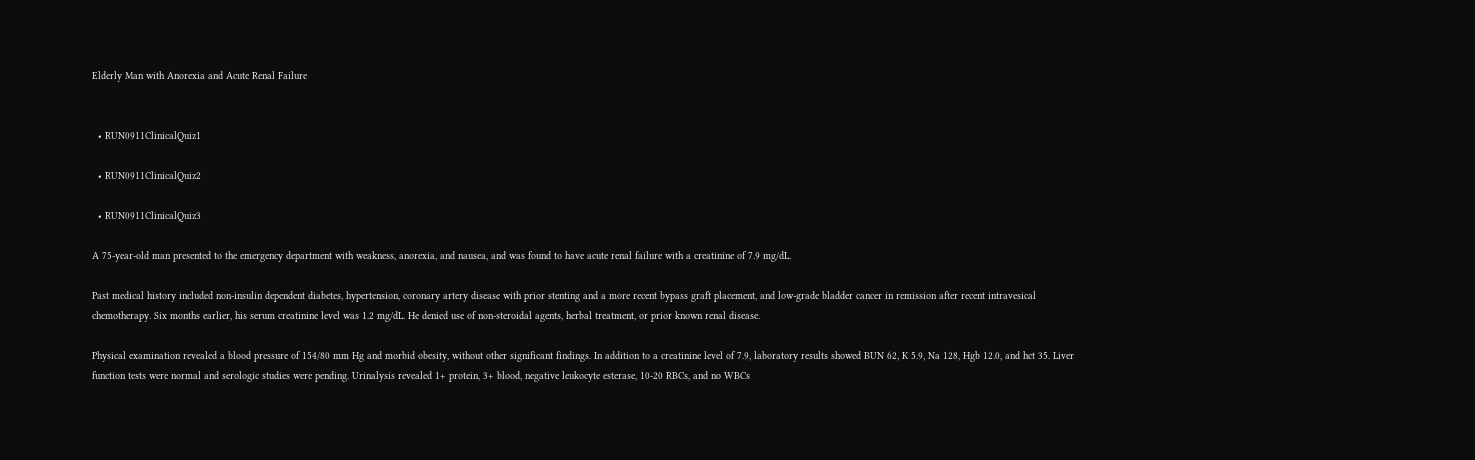Elderly Man with Anorexia and Acute Renal Failure


  • RUN0911ClinicalQuiz1

  • RUN0911ClinicalQuiz2

  • RUN0911ClinicalQuiz3

A 75-year-old man presented to the emergency department with weakness, anorexia, and nausea, and was found to have acute renal failure with a creatinine of 7.9 mg/dL.

Past medical history included non-insulin dependent diabetes, hypertension, coronary artery disease with prior stenting and a more recent bypass graft placement, and low-grade bladder cancer in remission after recent intravesical chemotherapy. Six months earlier, his serum creatinine level was 1.2 mg/dL. He denied use of non-steroidal agents, herbal treatment, or prior known renal disease.

Physical examination revealed a blood pressure of 154/80 mm Hg and morbid obesity, without other significant findings. In addition to a creatinine level of 7.9, laboratory results showed BUN 62, K 5.9, Na 128, Hgb 12.0, and hct 35. Liver function tests were normal and serologic studies were pending. Urinalysis revealed 1+ protein, 3+ blood, negative leukocyte esterase, 10-20 RBCs, and no WBCs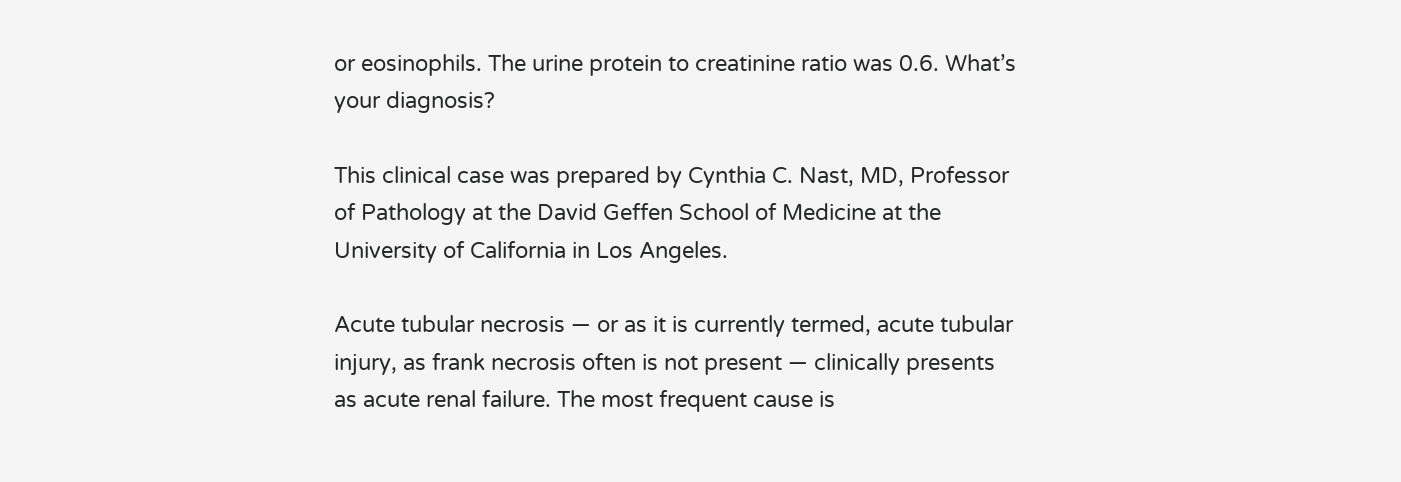or eosinophils. The urine protein to creatinine ratio was 0.6. What’s your diagnosis?

This clinical case was prepared by Cynthia C. Nast, MD, Professor of Pathology at the David Geffen School of Medicine at the University of California in Los Angeles.

Acute tubular necrosis — or as it is currently termed, acute tubular injury, as frank necrosis often is not present — clinically presents as acute renal failure. The most frequent cause is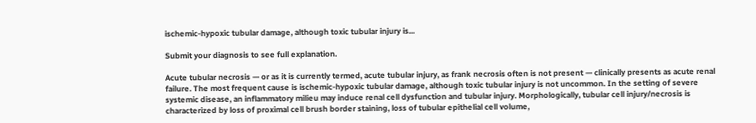ischemic-hypoxic tubular damage, although toxic tubular injury is...

Submit your diagnosis to see full explanation.

Acute tubular necrosis — or as it is currently termed, acute tubular injury, as frank necrosis often is not present — clinically presents as acute renal failure. The most frequent cause is ischemic-hypoxic tubular damage, although toxic tubular injury is not uncommon. In the setting of severe systemic disease, an inflammatory milieu may induce renal cell dysfunction and tubular injury. Morphologically, tubular cell injury/necrosis is characterized by loss of proximal cell brush border staining, loss of tubular epithelial cell volume,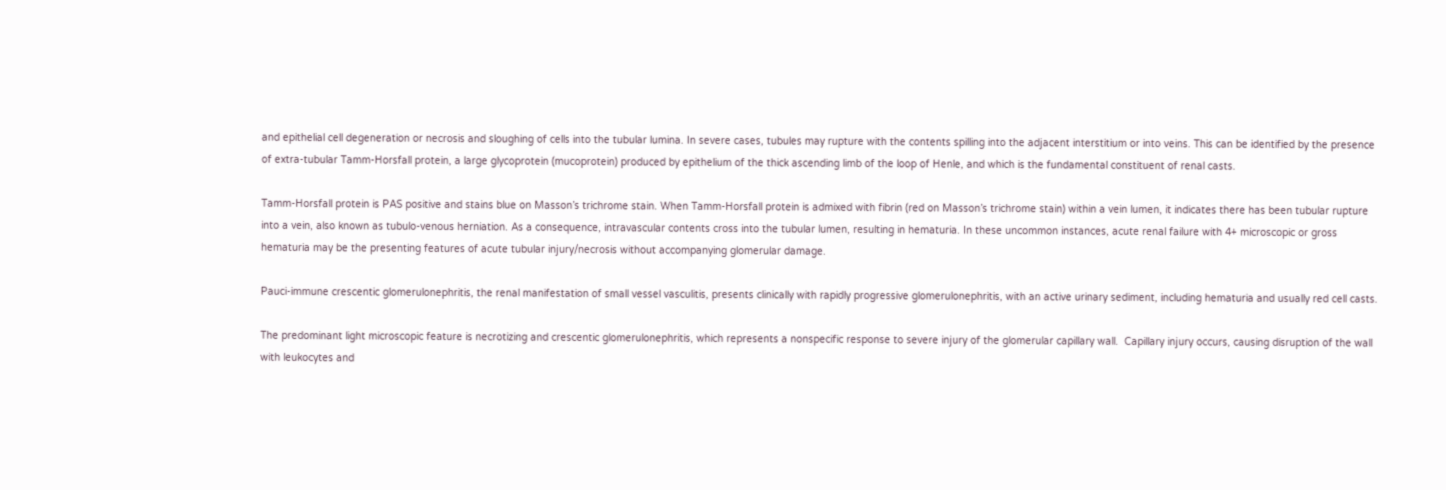and epithelial cell degeneration or necrosis and sloughing of cells into the tubular lumina. In severe cases, tubules may rupture with the contents spilling into the adjacent interstitium or into veins. This can be identified by the presence of extra-tubular Tamm-Horsfall protein, a large glycoprotein (mucoprotein) produced by epithelium of the thick ascending limb of the loop of Henle, and which is the fundamental constituent of renal casts.

Tamm-Horsfall protein is PAS positive and stains blue on Masson’s trichrome stain. When Tamm-Horsfall protein is admixed with fibrin (red on Masson’s trichrome stain) within a vein lumen, it indicates there has been tubular rupture into a vein, also known as tubulo-venous herniation. As a consequence, intravascular contents cross into the tubular lumen, resulting in hematuria. In these uncommon instances, acute renal failure with 4+ microscopic or gross hematuria may be the presenting features of acute tubular injury/necrosis without accompanying glomerular damage.

Pauci-immune crescentic glomerulonephritis, the renal manifestation of small vessel vasculitis, presents clinically with rapidly progressive glomerulonephritis, with an active urinary sediment, including hematuria and usually red cell casts.

The predominant light microscopic feature is necrotizing and crescentic glomerulonephritis, which represents a nonspecific response to severe injury of the glomerular capillary wall.  Capillary injury occurs, causing disruption of the wall with leukocytes and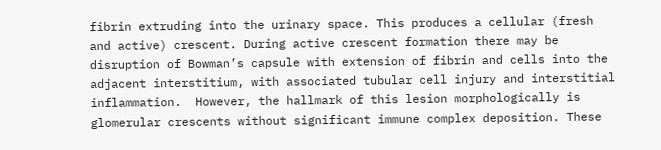fibrin extruding into the urinary space. This produces a cellular (fresh and active) crescent. During active crescent formation there may be disruption of Bowman’s capsule with extension of fibrin and cells into the adjacent interstitium, with associated tubular cell injury and interstitial inflammation.  However, the hallmark of this lesion morphologically is glomerular crescents without significant immune complex deposition. These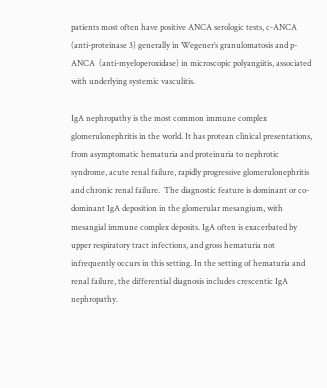patients most often have positive ANCA serologic tests, c-ANCA (anti-proteinase 3) generally in Wegener’s granulomatosis and p-ANCA  (anti-myeloperoxidase) in microscopic polyangiitis, associated with underlying systemic vasculitis.

IgA nephropathy is the most common immune complex glomerulonephritis in the world. It has protean clinical presentations, from asymptomatic hematuria and proteinuria to nephrotic syndrome, acute renal failure, rapidly progressive glomerulonephritis and chronic renal failure.  The diagnostic feature is dominant or co-dominant IgA deposition in the glomerular mesangium, with mesangial immune complex deposits. IgA often is exacerbated by upper respiratory tract infections, and gross hematuria not infrequently occurs in this setting. In the setting of hematuria and renal failure, the differential diagnosis includes crescentic IgA nephropathy.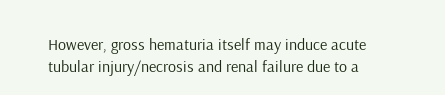However, gross hematuria itself may induce acute tubular injury/necrosis and renal failure due to a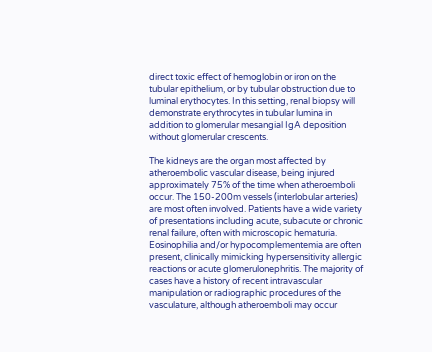direct toxic effect of hemoglobin or iron on the tubular epithelium, or by tubular obstruction due to luminal erythocytes. In this setting, renal biopsy will demonstrate erythrocytes in tubular lumina in addition to glomerular mesangial IgA deposition without glomerular crescents.

The kidneys are the organ most affected by atheroembolic vascular disease, being injured approximately 75% of the time when atheroemboli occur. The 150-200m vessels (interlobular arteries) are most often involved. Patients have a wide variety of presentations including acute, subacute or chronic renal failure, often with microscopic hematuria. Eosinophilia and/or hypocomplementemia are often present, clinically mimicking hypersensitivity allergic reactions or acute glomerulonephritis. The majority of cases have a history of recent intravascular manipulation or radiographic procedures of the vasculature, although atheroemboli may occur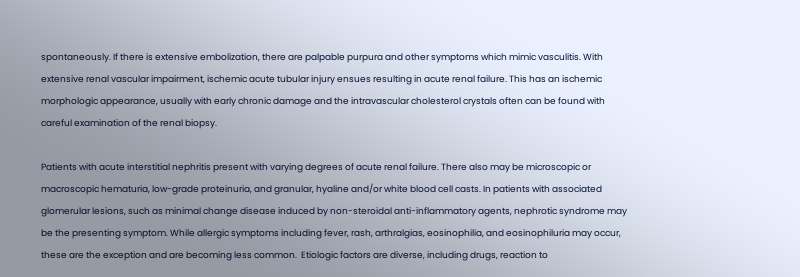spontaneously. If there is extensive embolization, there are palpable purpura and other symptoms which mimic vasculitis. With extensive renal vascular impairment, ischemic acute tubular injury ensues resulting in acute renal failure. This has an ischemic morphologic appearance, usually with early chronic damage and the intravascular cholesterol crystals often can be found with careful examination of the renal biopsy.

Patients with acute interstitial nephritis present with varying degrees of acute renal failure. There also may be microscopic or macroscopic hematuria, low-grade proteinuria, and granular, hyaline and/or white blood cell casts. In patients with associated glomerular lesions, such as minimal change disease induced by non-steroidal anti-inflammatory agents, nephrotic syndrome may be the presenting symptom. While allergic symptoms including fever, rash, arthralgias, eosinophilia, and eosinophiluria may occur, these are the exception and are becoming less common.  Etiologic factors are diverse, including drugs, reaction to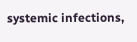systemic infections,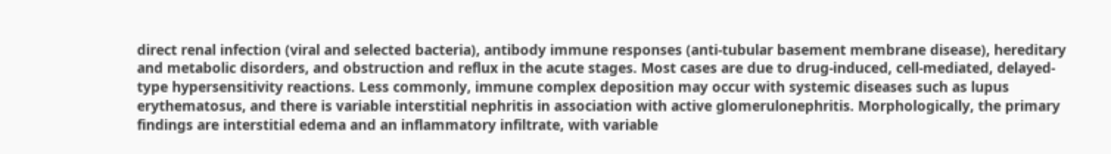direct renal infection (viral and selected bacteria), antibody immune responses (anti-tubular basement membrane disease), hereditary and metabolic disorders, and obstruction and reflux in the acute stages. Most cases are due to drug-induced, cell-mediated, delayed-type hypersensitivity reactions. Less commonly, immune complex deposition may occur with systemic diseases such as lupus erythematosus, and there is variable interstitial nephritis in association with active glomerulonephritis. Morphologically, the primary findings are interstitial edema and an inflammatory infiltrate, with variable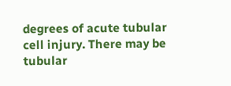degrees of acute tubular cell injury. There may be tubular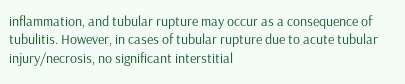inflammation, and tubular rupture may occur as a consequence of tubulitis. However, in cases of tubular rupture due to acute tubular injury/necrosis, no significant interstitial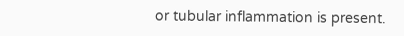or tubular inflammation is present.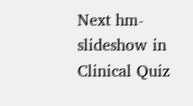Next hm-slideshow in Clinical Quiz